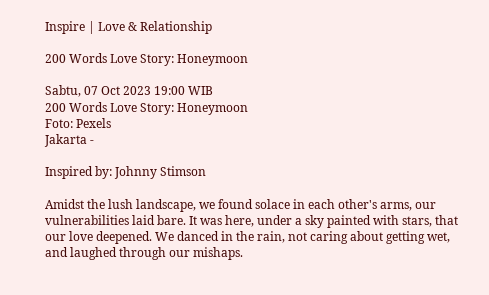Inspire | Love & Relationship

200 Words Love Story: Honeymoon

Sabtu, 07 Oct 2023 19:00 WIB
200 Words Love Story: Honeymoon
Foto: Pexels
Jakarta -

Inspired by: Johnny Stimson

Amidst the lush landscape, we found solace in each other's arms, our vulnerabilities laid bare. It was here, under a sky painted with stars, that our love deepened. We danced in the rain, not caring about getting wet, and laughed through our mishaps.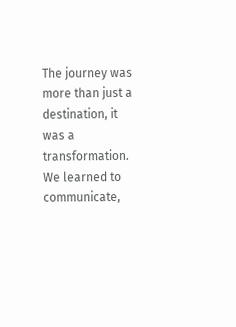The journey was more than just a destination, it was a transformation. We learned to communicate,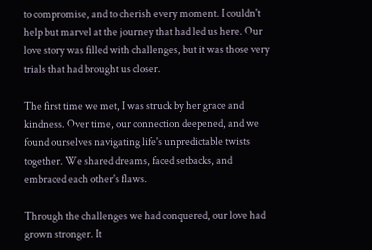to compromise, and to cherish every moment. I couldn't help but marvel at the journey that had led us here. Our love story was filled with challenges, but it was those very trials that had brought us closer.

The first time we met, I was struck by her grace and kindness. Over time, our connection deepened, and we found ourselves navigating life's unpredictable twists together. We shared dreams, faced setbacks, and embraced each other's flaws.

Through the challenges we had conquered, our love had grown stronger. It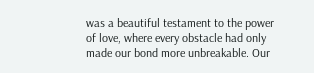was a beautiful testament to the power of love, where every obstacle had only made our bond more unbreakable. Our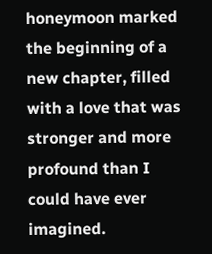honeymoon marked the beginning of a new chapter, filled with a love that was stronger and more profound than I could have ever imagined.